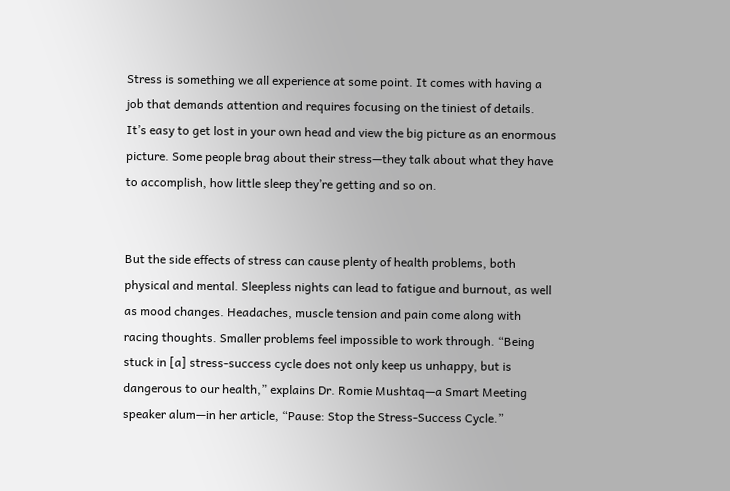Stress is something we all experience at some point. It comes with having a job that demands attention and requires focusing on the tiniest of details. It’s easy to get lost in your own head and view the big picture as an enormous picture. Some people brag about their stress—they talk about what they have to accomplish, how little sleep they’re getting and so on.


But the side effects of stress can cause plenty of health problems, both physical and mental. Sleepless nights can lead to fatigue and burnout, as well as mood changes. Headaches, muscle tension and pain come along with racing thoughts. Smaller problems feel impossible to work through. “Being stuck in [a] stress-success cycle does not only keep us unhappy, but is dangerous to our health,” explains Dr. Romie Mushtaq—a Smart Meeting speaker alum—in her article, “Pause: Stop the Stress-Success Cycle.”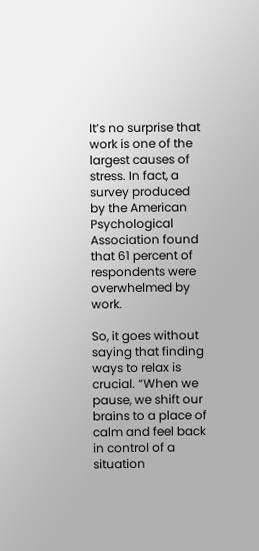It’s no surprise that work is one of the largest causes of stress. In fact, a survey produced by the American Psychological Association found that 61 percent of respondents were overwhelmed by work.

So, it goes without saying that finding ways to relax is crucial. “When we pause, we shift our brains to a place of calm and feel back in control of a situation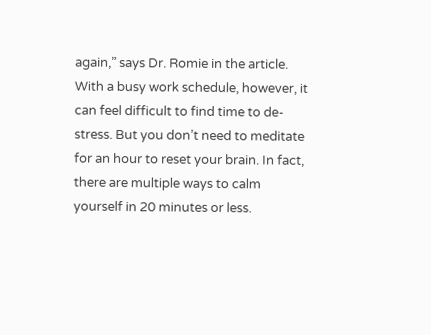again,” says Dr. Romie in the article. With a busy work schedule, however, it can feel difficult to find time to de-stress. But you don’t need to meditate for an hour to reset your brain. In fact, there are multiple ways to calm yourself in 20 minutes or less.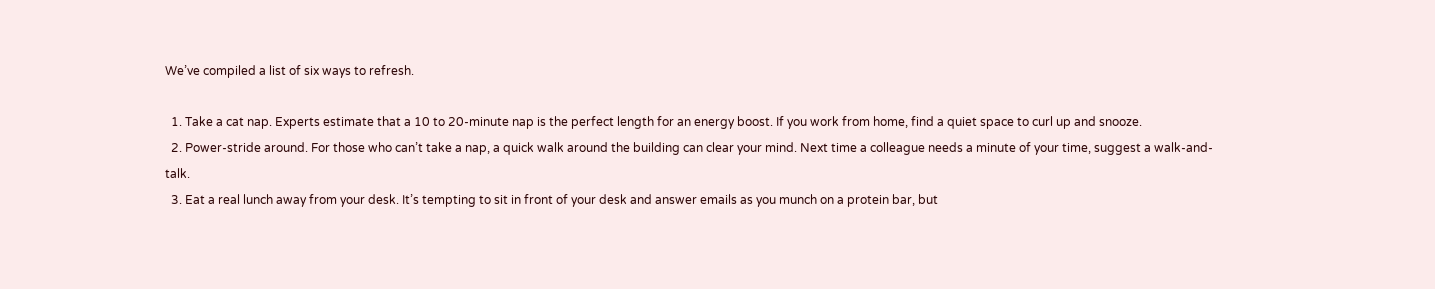We’ve compiled a list of six ways to refresh.

  1. Take a cat nap. Experts estimate that a 10 to 20-minute nap is the perfect length for an energy boost. If you work from home, find a quiet space to curl up and snooze.
  2. Power-stride around. For those who can’t take a nap, a quick walk around the building can clear your mind. Next time a colleague needs a minute of your time, suggest a walk-and-talk.
  3. Eat a real lunch away from your desk. It’s tempting to sit in front of your desk and answer emails as you munch on a protein bar, but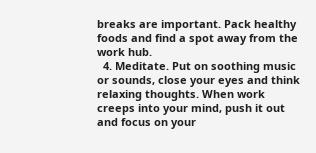breaks are important. Pack healthy foods and find a spot away from the work hub.
  4. Meditate. Put on soothing music or sounds, close your eyes and think relaxing thoughts. When work creeps into your mind, push it out and focus on your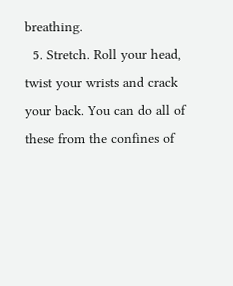breathing.
  5. Stretch. Roll your head, twist your wrists and crack your back. You can do all of these from the confines of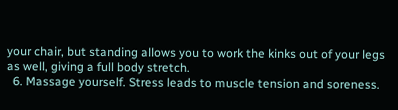your chair, but standing allows you to work the kinks out of your legs as well, giving a full body stretch.
  6. Massage yourself. Stress leads to muscle tension and soreness.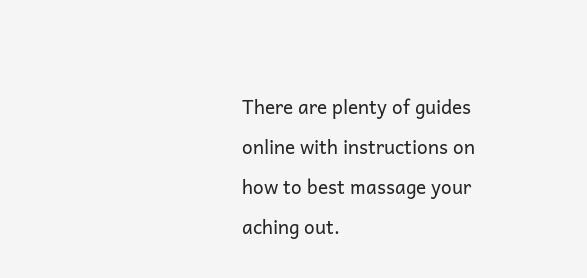There are plenty of guides online with instructions on how to best massage your aching out.